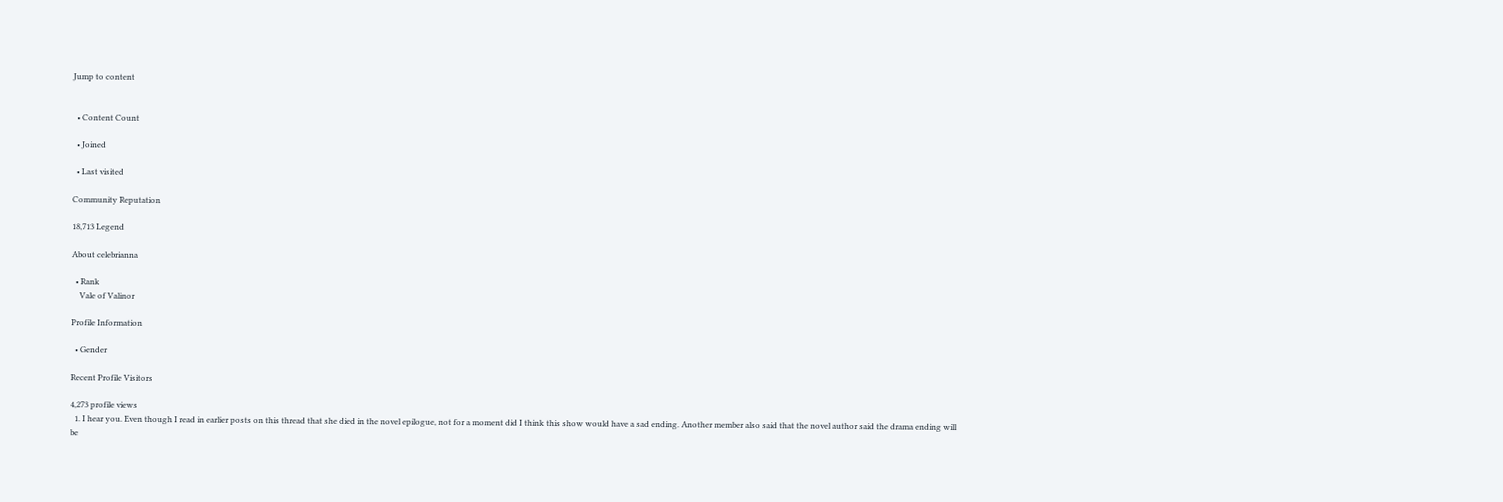Jump to content


  • Content Count

  • Joined

  • Last visited

Community Reputation

18,713 Legend

About celebrianna

  • Rank
    Vale of Valinor

Profile Information

  • Gender

Recent Profile Visitors

4,273 profile views
  1. I hear you. Even though I read in earlier posts on this thread that she died in the novel epilogue, not for a moment did I think this show would have a sad ending. Another member also said that the novel author said the drama ending will be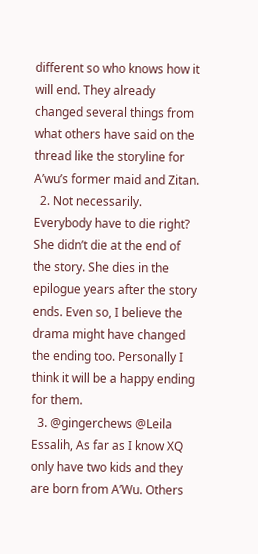different so who knows how it will end. They already changed several things from what others have said on the thread like the storyline for A’wu’s former maid and Zitan.
  2. Not necessarily. Everybody have to die right? She didn’t die at the end of the story. She dies in the epilogue years after the story ends. Even so, I believe the drama might have changed the ending too. Personally I think it will be a happy ending for them.
  3. @gingerchews @Leila Essalih, As far as I know XQ only have two kids and they are born from A’Wu. Others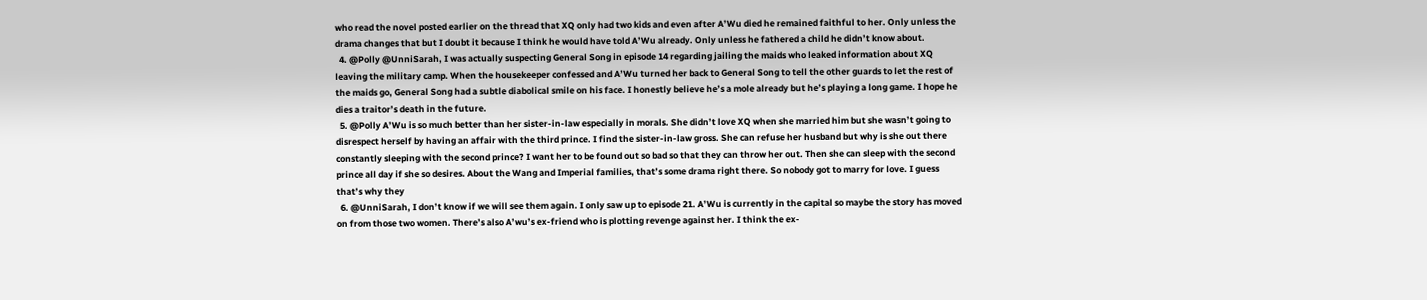who read the novel posted earlier on the thread that XQ only had two kids and even after A’Wu died he remained faithful to her. Only unless the drama changes that but I doubt it because I think he would have told A’Wu already. Only unless he fathered a child he didn’t know about.
  4. @Polly @UnniSarah, I was actually suspecting General Song in episode 14 regarding jailing the maids who leaked information about XQ leaving the military camp. When the housekeeper confessed and A’Wu turned her back to General Song to tell the other guards to let the rest of the maids go, General Song had a subtle diabolical smile on his face. I honestly believe he’s a mole already but he’s playing a long game. I hope he dies a traitor’s death in the future.
  5. @Polly A’Wu is so much better than her sister-in-law especially in morals. She didn’t love XQ when she married him but she wasn’t going to disrespect herself by having an affair with the third prince. I find the sister-in-law gross. She can refuse her husband but why is she out there constantly sleeping with the second prince? I want her to be found out so bad so that they can throw her out. Then she can sleep with the second prince all day if she so desires. About the Wang and Imperial families, that’s some drama right there. So nobody got to marry for love. I guess that’s why they
  6. @UnniSarah, I don’t know if we will see them again. I only saw up to episode 21. A’Wu is currently in the capital so maybe the story has moved on from those two women. There’s also A’wu’s ex-friend who is plotting revenge against her. I think the ex-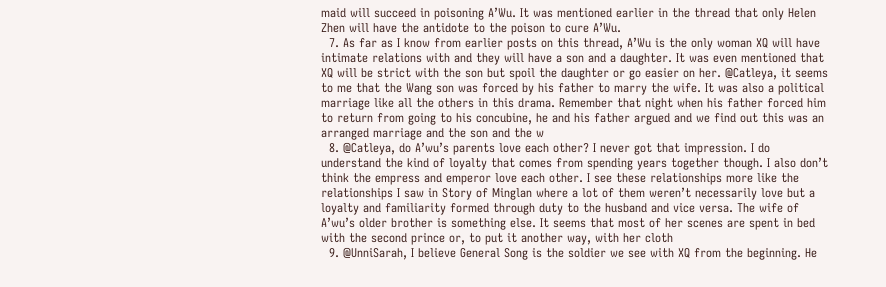maid will succeed in poisoning A’Wu. It was mentioned earlier in the thread that only Helen Zhen will have the antidote to the poison to cure A’Wu.
  7. As far as I know from earlier posts on this thread, A’Wu is the only woman XQ will have intimate relations with and they will have a son and a daughter. It was even mentioned that XQ will be strict with the son but spoil the daughter or go easier on her. @Catleya, it seems to me that the Wang son was forced by his father to marry the wife. It was also a political marriage like all the others in this drama. Remember that night when his father forced him to return from going to his concubine, he and his father argued and we find out this was an arranged marriage and the son and the w
  8. @Catleya, do A’wu’s parents love each other? I never got that impression. I do understand the kind of loyalty that comes from spending years together though. I also don’t think the empress and emperor love each other. I see these relationships more like the relationships I saw in Story of Minglan where a lot of them weren’t necessarily love but a loyalty and familiarity formed through duty to the husband and vice versa. The wife of A’wu’s older brother is something else. It seems that most of her scenes are spent in bed with the second prince or, to put it another way, with her cloth
  9. @UnniSarah, I believe General Song is the soldier we see with XQ from the beginning. He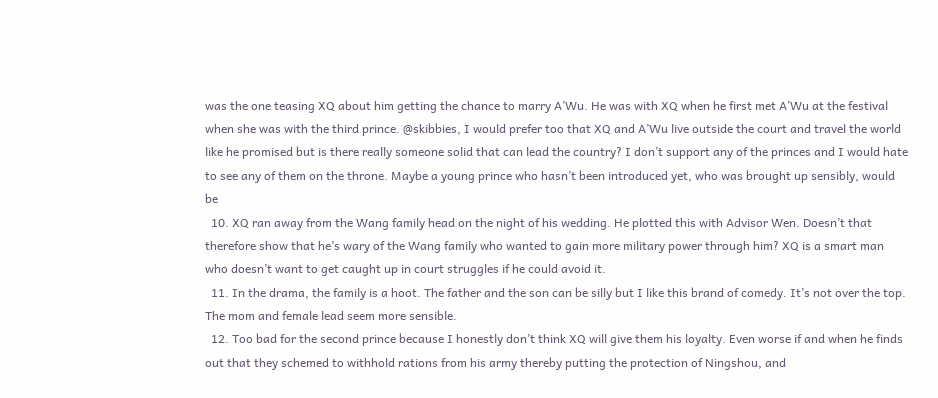was the one teasing XQ about him getting the chance to marry A’Wu. He was with XQ when he first met A’Wu at the festival when she was with the third prince. @skibbies, I would prefer too that XQ and A’Wu live outside the court and travel the world like he promised but is there really someone solid that can lead the country? I don’t support any of the princes and I would hate to see any of them on the throne. Maybe a young prince who hasn’t been introduced yet, who was brought up sensibly, would be
  10. XQ ran away from the Wang family head on the night of his wedding. He plotted this with Advisor Wen. Doesn’t that therefore show that he’s wary of the Wang family who wanted to gain more military power through him? XQ is a smart man who doesn’t want to get caught up in court struggles if he could avoid it.
  11. In the drama, the family is a hoot. The father and the son can be silly but I like this brand of comedy. It’s not over the top. The mom and female lead seem more sensible.
  12. Too bad for the second prince because I honestly don’t think XQ will give them his loyalty. Even worse if and when he finds out that they schemed to withhold rations from his army thereby putting the protection of Ningshou, and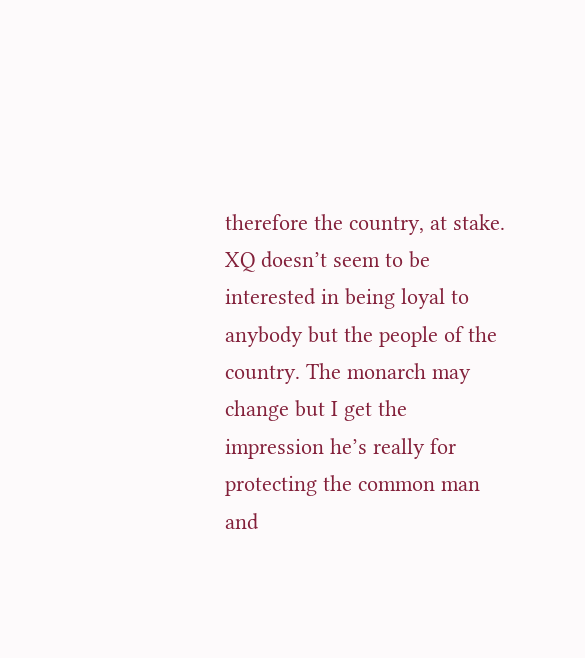therefore the country, at stake. XQ doesn’t seem to be interested in being loyal to anybody but the people of the country. The monarch may change but I get the impression he’s really for protecting the common man and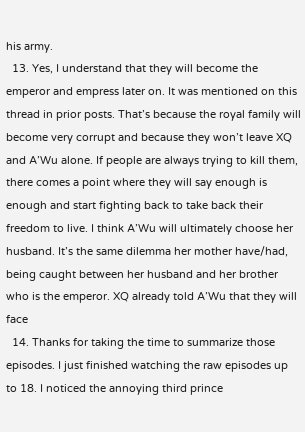his army.
  13. Yes, I understand that they will become the emperor and empress later on. It was mentioned on this thread in prior posts. That’s because the royal family will become very corrupt and because they won’t leave XQ and A’Wu alone. If people are always trying to kill them, there comes a point where they will say enough is enough and start fighting back to take back their freedom to live. I think A’Wu will ultimately choose her husband. It’s the same dilemma her mother have/had, being caught between her husband and her brother who is the emperor. XQ already told A’Wu that they will face
  14. Thanks for taking the time to summarize those episodes. I just finished watching the raw episodes up to 18. I noticed the annoying third prince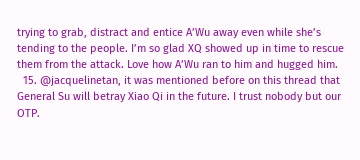trying to grab, distract and entice A’Wu away even while she’s tending to the people. I’m so glad XQ showed up in time to rescue them from the attack. Love how A’Wu ran to him and hugged him.
  15. @jacquelinetan, it was mentioned before on this thread that General Su will betray Xiao Qi in the future. I trust nobody but our OTP.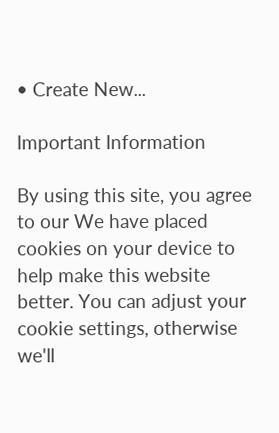• Create New...

Important Information

By using this site, you agree to our We have placed cookies on your device to help make this website better. You can adjust your cookie settings, otherwise we'll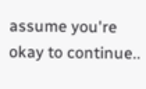assume you're okay to continue..